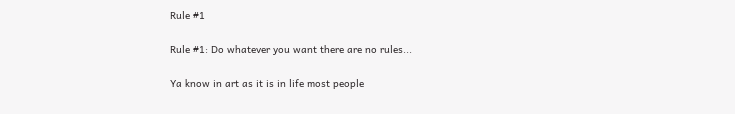Rule #1

Rule #1: Do whatever you want there are no rules...

Ya know in art as it is in life most people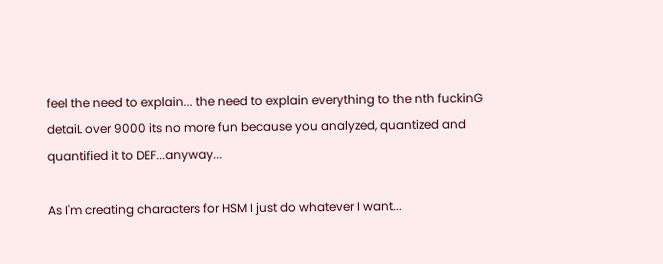feel the need to explain... the need to explain everything to the nth fuckinG detaiL over 9000 its no more fun because you analyzed, quantized and quantified it to DEF...anyway...

As I'm creating characters for HSM I just do whatever I want...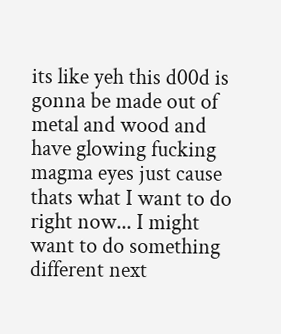its like yeh this d00d is gonna be made out of metal and wood and have glowing fucking magma eyes just cause thats what I want to do right now... I might want to do something different next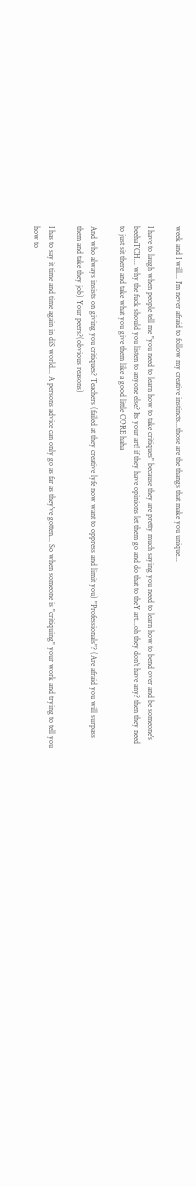week and I will... I'm never afraid to follow my creative instincts...those are the thangs that make you unique...

I have to laugh when people tell me "you need to learn how to take critiques" because they are pretty much saying you need to learn how to bend over and be someone's beehaTCH... why the fuck should you listen to anyone else? Its your art! if they have opinions let them go and do that to theY art...oh they don't have any? then they need to just sit there and take what you give them like a good little CORE haha

And who always insists on giving you critiques? Teachers (failed at they creative lyfe now want to oppress and limit you) "Professionals"? (Are afraid you will surpass them and take they job) Your peers?(obvious reasons)

I has to say it time and time again in diS world... A persons advice can only go as far as they've gotten... So when someone is "critiquing" your work and trying to tell you how to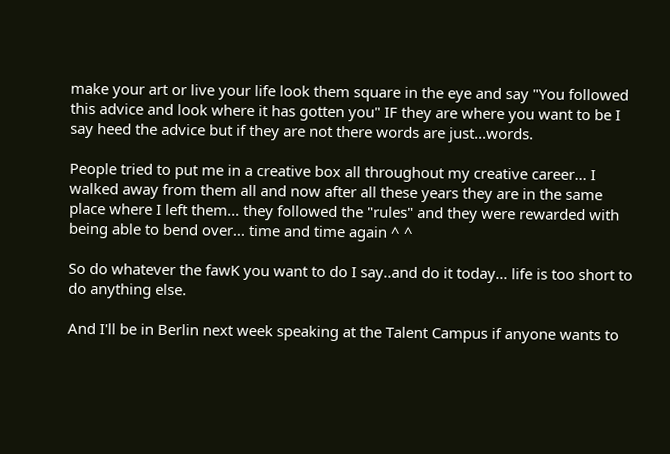make your art or live your life look them square in the eye and say "You followed this advice and look where it has gotten you" IF they are where you want to be I say heed the advice but if they are not there words are just...words.

People tried to put me in a creative box all throughout my creative career... I walked away from them all and now after all these years they are in the same place where I left them... they followed the "rules" and they were rewarded with being able to bend over... time and time again ^ ^

So do whatever the fawK you want to do I say..and do it today... life is too short to do anything else.

And I'll be in Berlin next week speaking at the Talent Campus if anyone wants to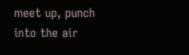meet up, punch into the air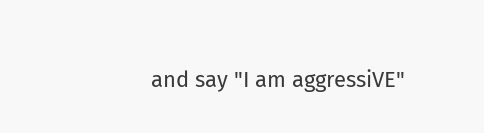and say "I am aggressiVE"